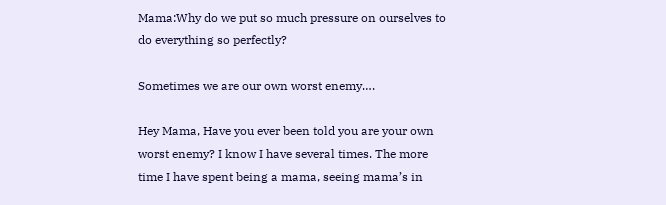Mama:Why do we put so much pressure on ourselves to do everything so perfectly?

Sometimes we are our own worst enemy….

Hey Mama, Have you ever been told you are your own worst enemy? I know I have several times. The more time I have spent being a mama, seeing mama’s in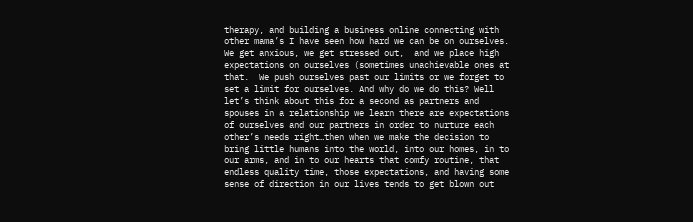therapy, and building a business online connecting with other mama’s I have seen how hard we can be on ourselves. We get anxious, we get stressed out,  and we place high expectations on ourselves (sometimes unachievable ones at that.  We push ourselves past our limits or we forget to set a limit for ourselves. And why do we do this? Well let’s think about this for a second as partners and spouses in a relationship we learn there are expectations of ourselves and our partners in order to nurture each other’s needs right…then when we make the decision to bring little humans into the world, into our homes, in to our arms, and in to our hearts that comfy routine, that endless quality time, those expectations, and having some sense of direction in our lives tends to get blown out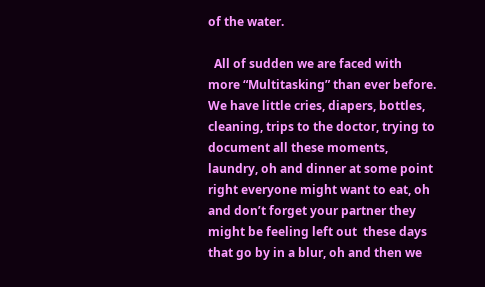of the water.

  All of sudden we are faced with more “Multitasking” than ever before. We have little cries, diapers, bottles, cleaning, trips to the doctor, trying to document all these moments, laundry, oh and dinner at some point right everyone might want to eat, oh and don’t forget your partner they might be feeling left out  these days that go by in a blur, oh and then we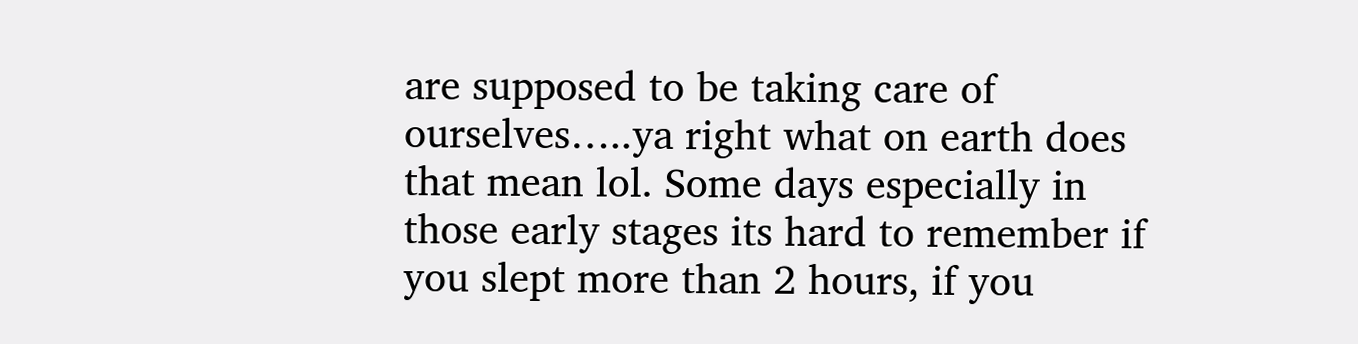are supposed to be taking care of ourselves…..ya right what on earth does that mean lol. Some days especially in those early stages its hard to remember if you slept more than 2 hours, if you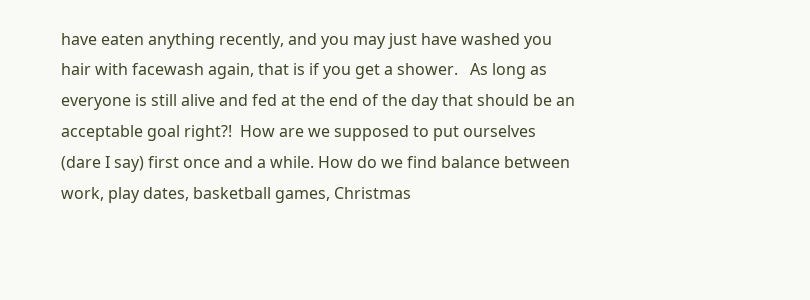have eaten anything recently, and you may just have washed you hair with facewash again, that is if you get a shower.   As long as everyone is still alive and fed at the end of the day that should be an acceptable goal right?!  How are we supposed to put ourselves (dare I say) first once and a while. How do we find balance between work, play dates, basketball games, Christmas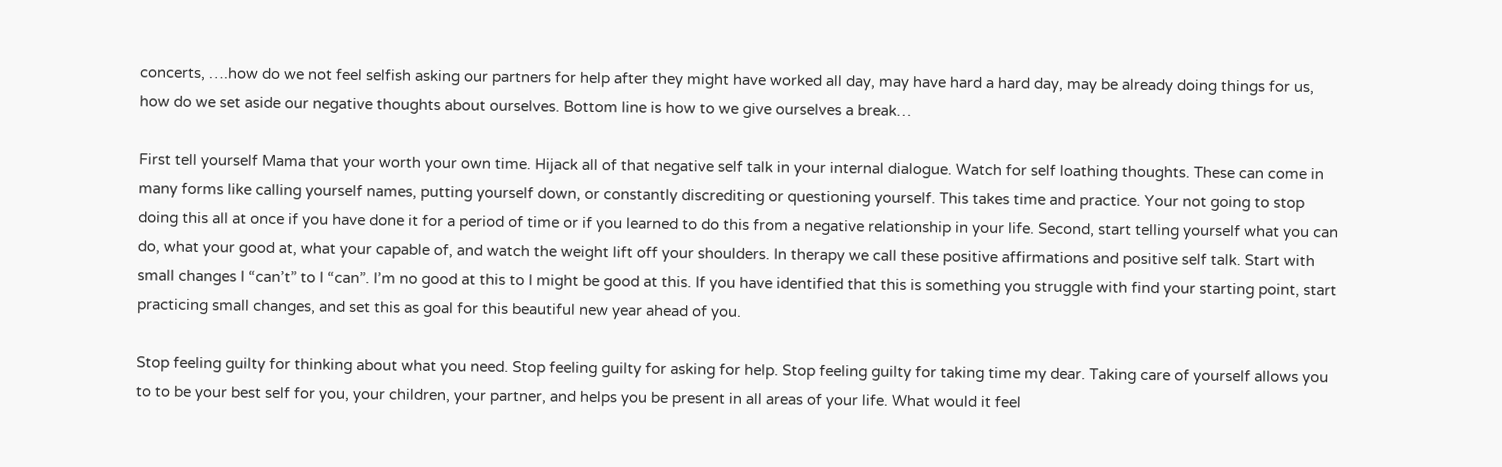concerts, ….how do we not feel selfish asking our partners for help after they might have worked all day, may have hard a hard day, may be already doing things for us, how do we set aside our negative thoughts about ourselves. Bottom line is how to we give ourselves a break…

First tell yourself Mama that your worth your own time. Hijack all of that negative self talk in your internal dialogue. Watch for self loathing thoughts. These can come in many forms like calling yourself names, putting yourself down, or constantly discrediting or questioning yourself. This takes time and practice. Your not going to stop doing this all at once if you have done it for a period of time or if you learned to do this from a negative relationship in your life. Second, start telling yourself what you can do, what your good at, what your capable of, and watch the weight lift off your shoulders. In therapy we call these positive affirmations and positive self talk. Start with small changes I “can’t” to I “can”. I’m no good at this to I might be good at this. If you have identified that this is something you struggle with find your starting point, start practicing small changes, and set this as goal for this beautiful new year ahead of you.

Stop feeling guilty for thinking about what you need. Stop feeling guilty for asking for help. Stop feeling guilty for taking time my dear. Taking care of yourself allows you to to be your best self for you, your children, your partner, and helps you be present in all areas of your life. What would it feel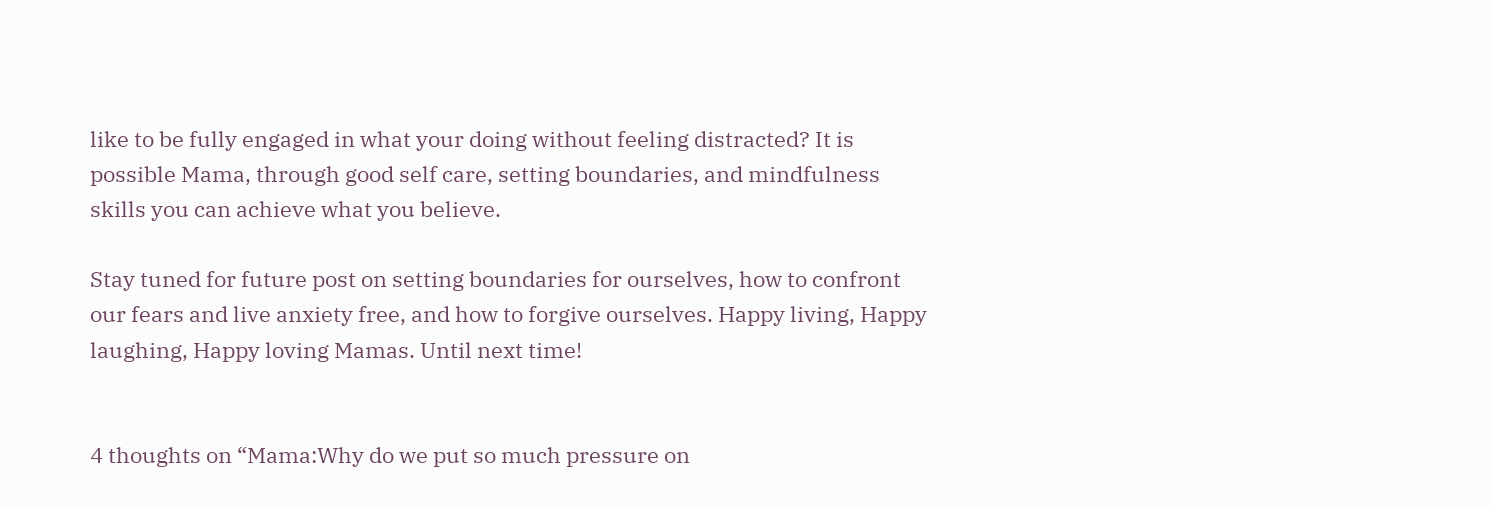like to be fully engaged in what your doing without feeling distracted? It is possible Mama, through good self care, setting boundaries, and mindfulness skills you can achieve what you believe.

Stay tuned for future post on setting boundaries for ourselves, how to confront our fears and live anxiety free, and how to forgive ourselves. Happy living, Happy laughing, Happy loving Mamas. Until next time!


4 thoughts on “Mama:Why do we put so much pressure on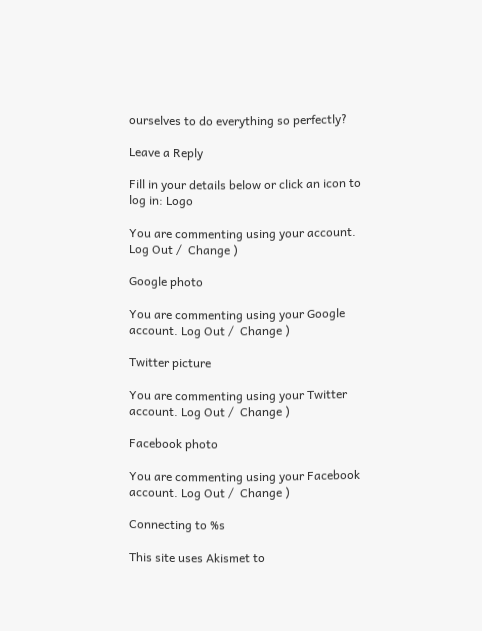ourselves to do everything so perfectly?

Leave a Reply

Fill in your details below or click an icon to log in: Logo

You are commenting using your account. Log Out /  Change )

Google photo

You are commenting using your Google account. Log Out /  Change )

Twitter picture

You are commenting using your Twitter account. Log Out /  Change )

Facebook photo

You are commenting using your Facebook account. Log Out /  Change )

Connecting to %s

This site uses Akismet to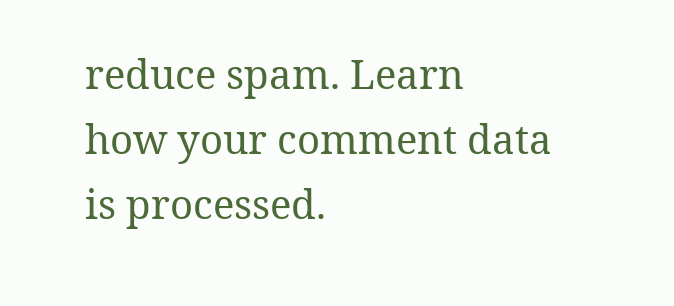reduce spam. Learn how your comment data is processed.